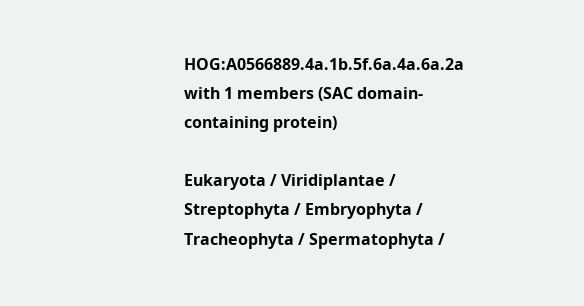HOG:A0566889.4a.1b.5f.6a.4a.6a.2a with 1 members (SAC domain-containing protein)

Eukaryota / Viridiplantae / Streptophyta / Embryophyta / Tracheophyta / Spermatophyta /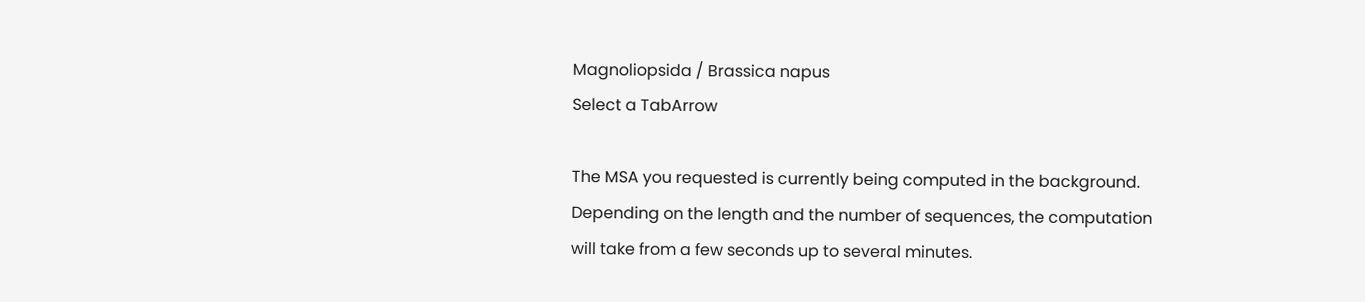Magnoliopsida / Brassica napus
Select a TabArrow

The MSA you requested is currently being computed in the background. Depending on the length and the number of sequences, the computation will take from a few seconds up to several minutes.